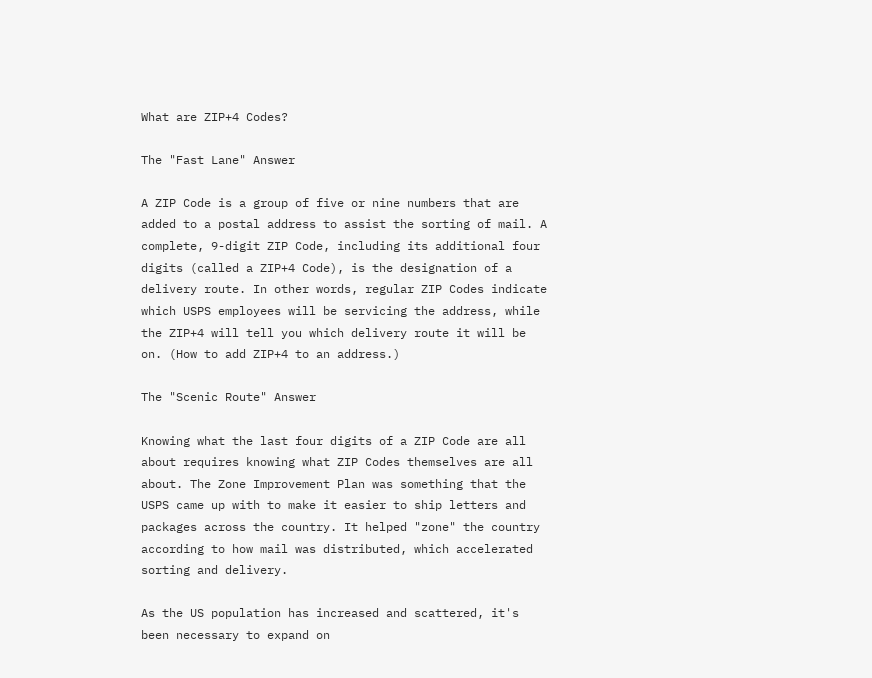What are ZIP+4 Codes?

The "Fast Lane" Answer

A ZIP Code is a group of five or nine numbers that are added to a postal address to assist the sorting of mail. A complete, 9-digit ZIP Code, including its additional four digits (called a ZIP+4 Code), is the designation of a delivery route. In other words, regular ZIP Codes indicate which USPS employees will be servicing the address, while the ZIP+4 will tell you which delivery route it will be on. (How to add ZIP+4 to an address.)

The "Scenic Route" Answer

Knowing what the last four digits of a ZIP Code are all about requires knowing what ZIP Codes themselves are all about. The Zone Improvement Plan was something that the USPS came up with to make it easier to ship letters and packages across the country. It helped "zone" the country according to how mail was distributed, which accelerated sorting and delivery.

As the US population has increased and scattered, it's been necessary to expand on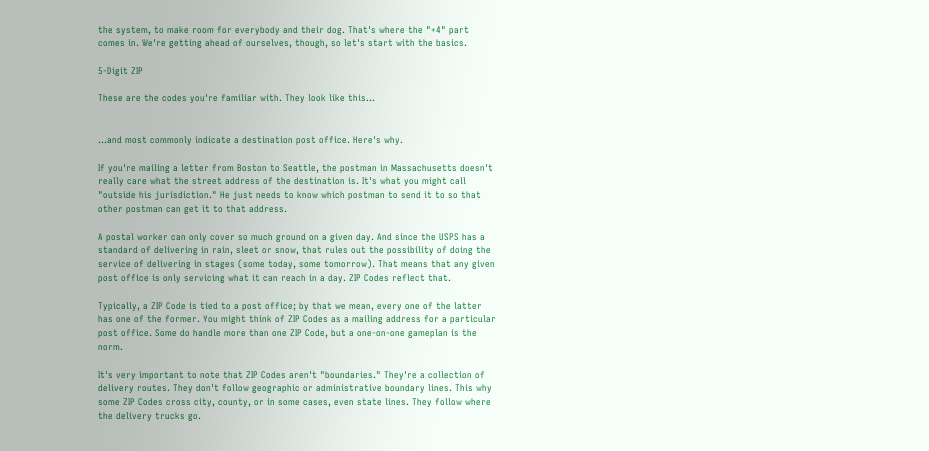the system, to make room for everybody and their dog. That's where the "+4" part comes in. We're getting ahead of ourselves, though, so let's start with the basics.

5-Digit ZIP

These are the codes you're familiar with. They look like this…


…and most commonly indicate a destination post office. Here's why.

If you're mailing a letter from Boston to Seattle, the postman in Massachusetts doesn't really care what the street address of the destination is. It's what you might call "outside his jurisdiction." He just needs to know which postman to send it to so that other postman can get it to that address.

A postal worker can only cover so much ground on a given day. And since the USPS has a standard of delivering in rain, sleet or snow, that rules out the possibility of doing the service of delivering in stages (some today, some tomorrow). That means that any given post office is only servicing what it can reach in a day. ZIP Codes reflect that.

Typically, a ZIP Code is tied to a post office; by that we mean, every one of the latter has one of the former. You might think of ZIP Codes as a mailing address for a particular post office. Some do handle more than one ZIP Code, but a one-on-one gameplan is the norm.

It's very important to note that ZIP Codes aren't "boundaries." They're a collection of delivery routes. They don't follow geographic or administrative boundary lines. This why some ZIP Codes cross city, county, or in some cases, even state lines. They follow where the delivery trucks go.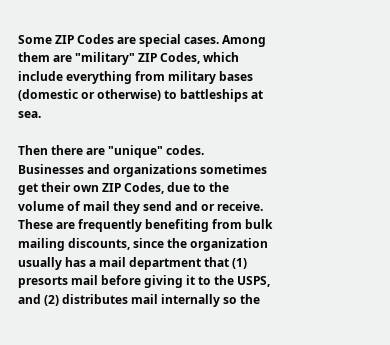Some ZIP Codes are special cases. Among them are "military" ZIP Codes, which include everything from military bases (domestic or otherwise) to battleships at sea.

Then there are "unique" codes. Businesses and organizations sometimes get their own ZIP Codes, due to the volume of mail they send and or receive. These are frequently benefiting from bulk mailing discounts, since the organization usually has a mail department that (1) presorts mail before giving it to the USPS, and (2) distributes mail internally so the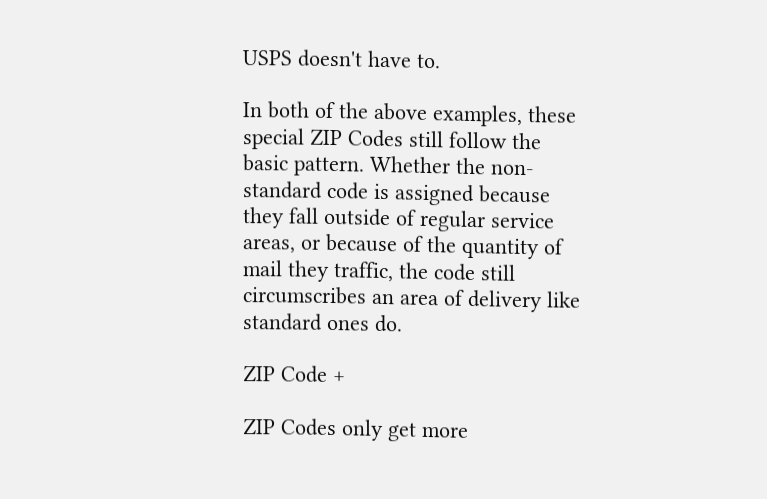USPS doesn't have to.

In both of the above examples, these special ZIP Codes still follow the basic pattern. Whether the non-standard code is assigned because they fall outside of regular service areas, or because of the quantity of mail they traffic, the code still circumscribes an area of delivery like standard ones do.

ZIP Code +

ZIP Codes only get more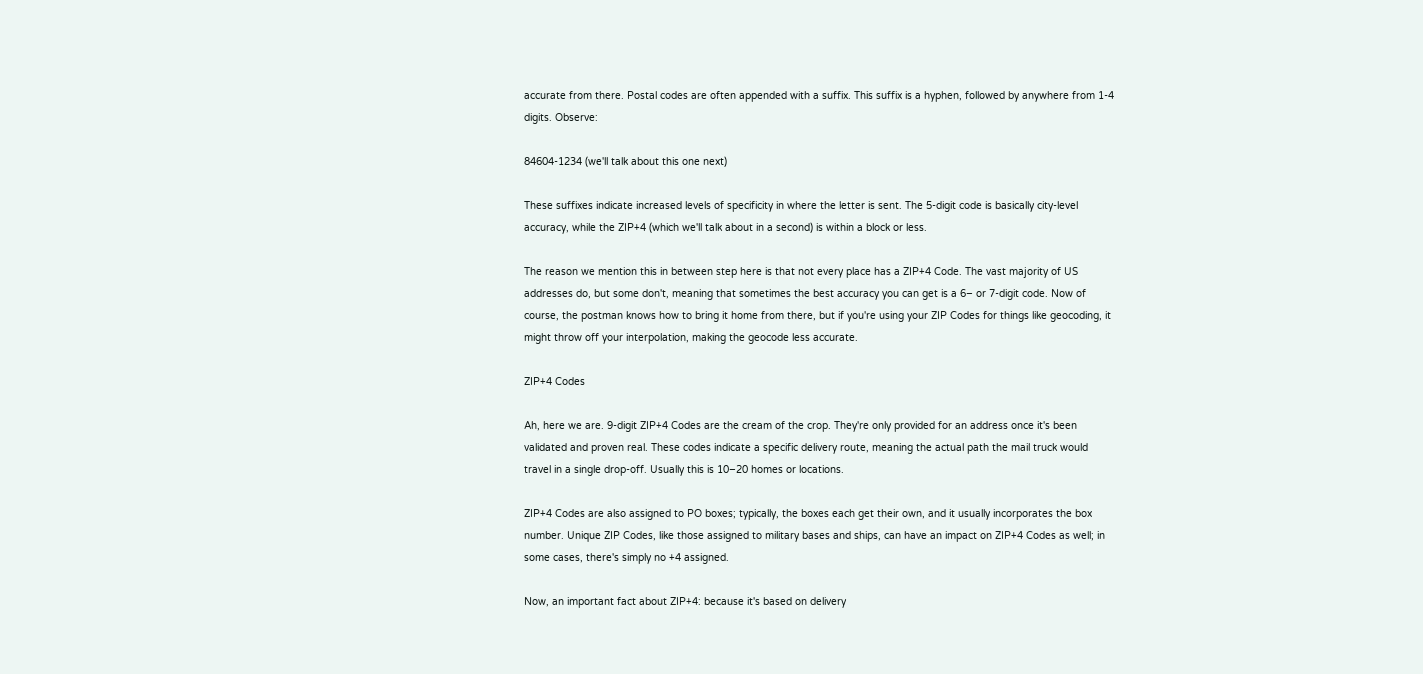accurate from there. Postal codes are often appended with a suffix. This suffix is a hyphen, followed by anywhere from 1-4 digits. Observe:

84604-1234 (we'll talk about this one next)

These suffixes indicate increased levels of specificity in where the letter is sent. The 5-digit code is basically city-level accuracy, while the ZIP+4 (which we'll talk about in a second) is within a block or less.

The reason we mention this in between step here is that not every place has a ZIP+4 Code. The vast majority of US addresses do, but some don't, meaning that sometimes the best accuracy you can get is a 6– or 7-digit code. Now of course, the postman knows how to bring it home from there, but if you're using your ZIP Codes for things like geocoding, it might throw off your interpolation, making the geocode less accurate.

ZIP+4 Codes

Ah, here we are. 9-digit ZIP+4 Codes are the cream of the crop. They're only provided for an address once it's been validated and proven real. These codes indicate a specific delivery route, meaning the actual path the mail truck would travel in a single drop-off. Usually this is 10–20 homes or locations.

ZIP+4 Codes are also assigned to PO boxes; typically, the boxes each get their own, and it usually incorporates the box number. Unique ZIP Codes, like those assigned to military bases and ships, can have an impact on ZIP+4 Codes as well; in some cases, there's simply no +4 assigned.

Now, an important fact about ZIP+4: because it's based on delivery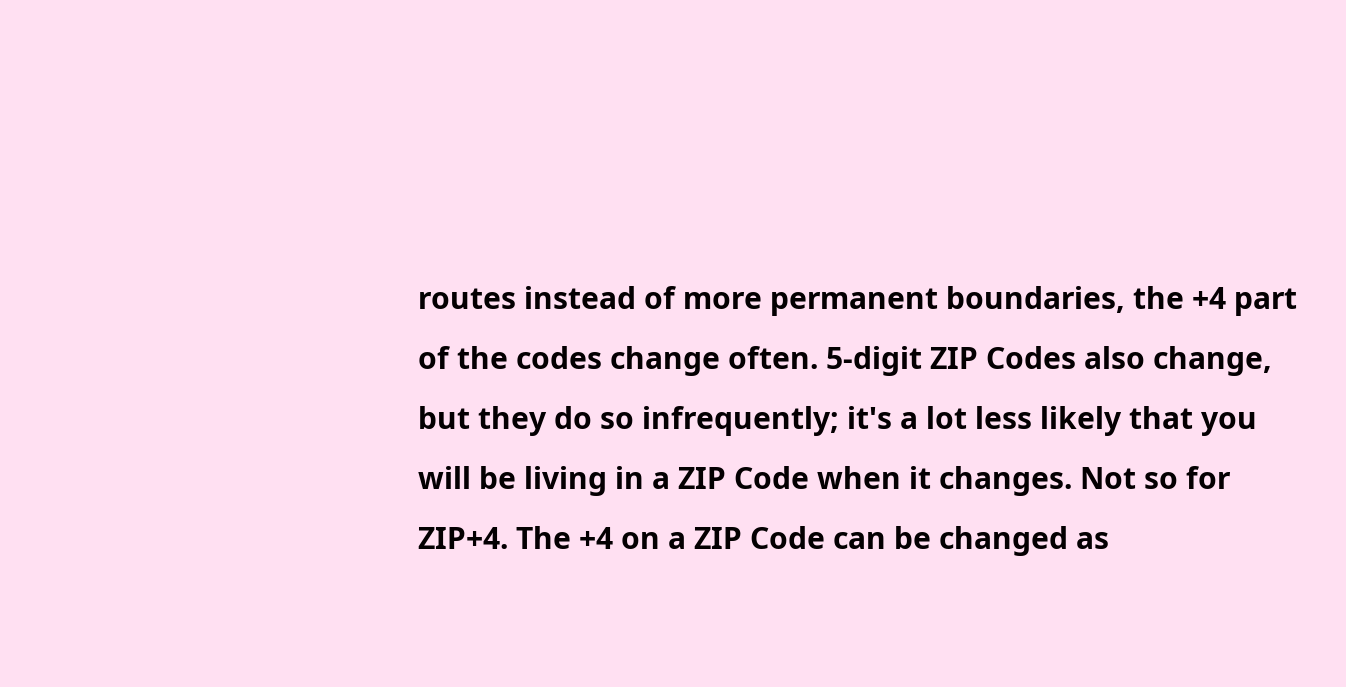routes instead of more permanent boundaries, the +4 part of the codes change often. 5-digit ZIP Codes also change, but they do so infrequently; it's a lot less likely that you will be living in a ZIP Code when it changes. Not so for ZIP+4. The +4 on a ZIP Code can be changed as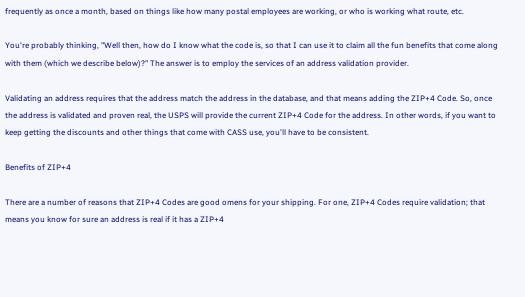frequently as once a month, based on things like how many postal employees are working, or who is working what route, etc.

You're probably thinking, "Well then, how do I know what the code is, so that I can use it to claim all the fun benefits that come along with them (which we describe below)?" The answer is to employ the services of an address validation provider.

Validating an address requires that the address match the address in the database, and that means adding the ZIP+4 Code. So, once the address is validated and proven real, the USPS will provide the current ZIP+4 Code for the address. In other words, if you want to keep getting the discounts and other things that come with CASS use, you'll have to be consistent.

Benefits of ZIP+4

There are a number of reasons that ZIP+4 Codes are good omens for your shipping. For one, ZIP+4 Codes require validation; that means you know for sure an address is real if it has a ZIP+4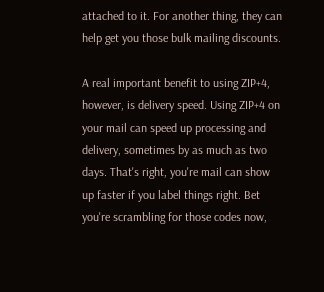attached to it. For another thing, they can help get you those bulk mailing discounts.

A real important benefit to using ZIP+4, however, is delivery speed. Using ZIP+4 on your mail can speed up processing and delivery, sometimes by as much as two days. That's right, you're mail can show up faster if you label things right. Bet you're scrambling for those codes now,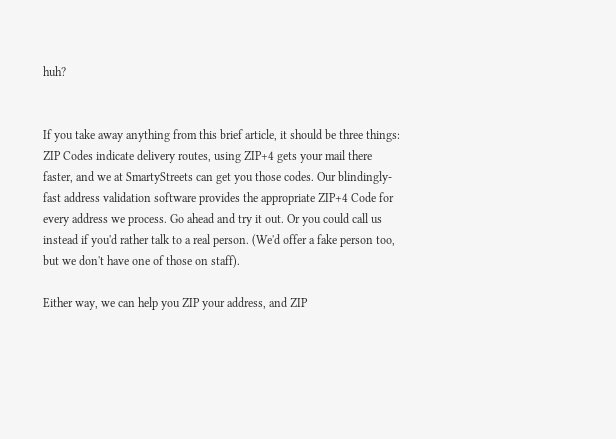huh?


If you take away anything from this brief article, it should be three things: ZIP Codes indicate delivery routes, using ZIP+4 gets your mail there faster, and we at SmartyStreets can get you those codes. Our blindingly-fast address validation software provides the appropriate ZIP+4 Code for every address we process. Go ahead and try it out. Or you could call us instead if you'd rather talk to a real person. (We'd offer a fake person too, but we don't have one of those on staff).

Either way, we can help you ZIP your address, and ZIP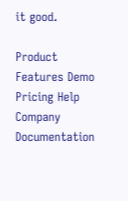it good.

Product Features Demo Pricing Help Company Documentation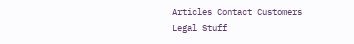Articles Contact Customers Legal Stuff